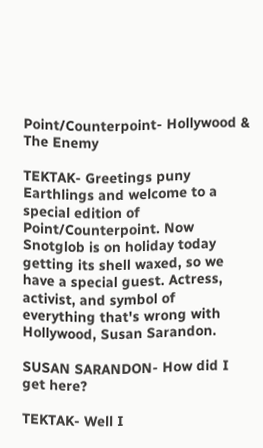Point/Counterpoint- Hollywood & The Enemy

TEKTAK- Greetings puny Earthlings and welcome to a special edition of Point/Counterpoint. Now Snotglob is on holiday today getting its shell waxed, so we have a special guest. Actress, activist, and symbol of everything that's wrong with Hollywood, Susan Sarandon.

SUSAN SARANDON- How did I get here?

TEKTAK- Well I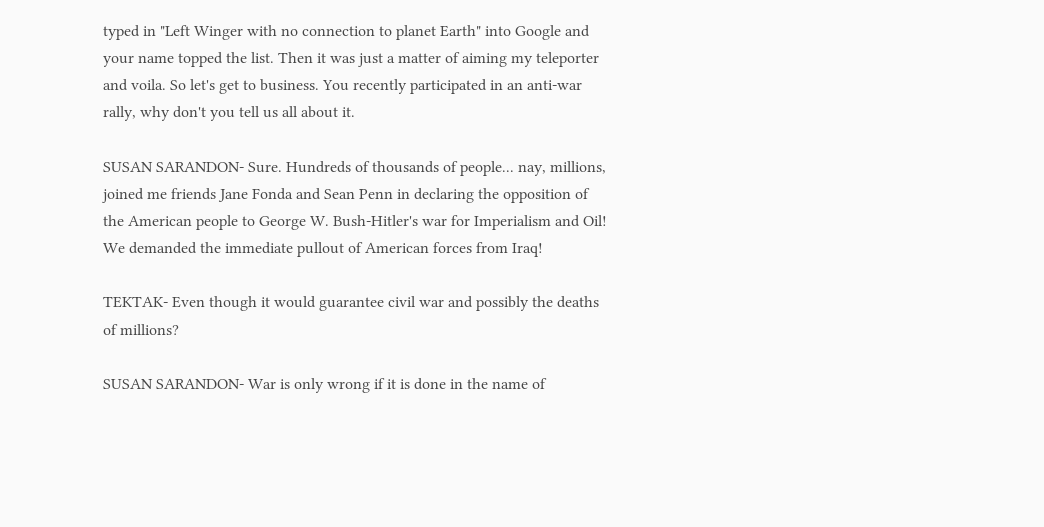typed in "Left Winger with no connection to planet Earth" into Google and your name topped the list. Then it was just a matter of aiming my teleporter and voila. So let's get to business. You recently participated in an anti-war rally, why don't you tell us all about it.

SUSAN SARANDON- Sure. Hundreds of thousands of people... nay, millions, joined me friends Jane Fonda and Sean Penn in declaring the opposition of the American people to George W. Bush-Hitler's war for Imperialism and Oil! We demanded the immediate pullout of American forces from Iraq!

TEKTAK- Even though it would guarantee civil war and possibly the deaths of millions?

SUSAN SARANDON- War is only wrong if it is done in the name of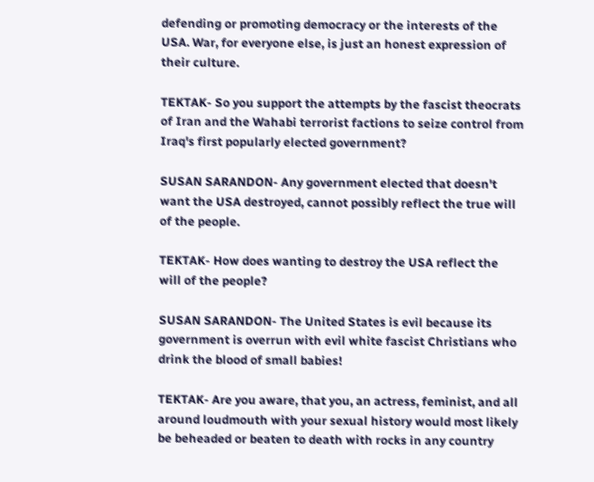defending or promoting democracy or the interests of the USA. War, for everyone else, is just an honest expression of their culture.

TEKTAK- So you support the attempts by the fascist theocrats of Iran and the Wahabi terrorist factions to seize control from Iraq's first popularly elected government?

SUSAN SARANDON- Any government elected that doesn't want the USA destroyed, cannot possibly reflect the true will of the people.

TEKTAK- How does wanting to destroy the USA reflect the will of the people?

SUSAN SARANDON- The United States is evil because its government is overrun with evil white fascist Christians who drink the blood of small babies!

TEKTAK- Are you aware, that you, an actress, feminist, and all around loudmouth with your sexual history would most likely be beheaded or beaten to death with rocks in any country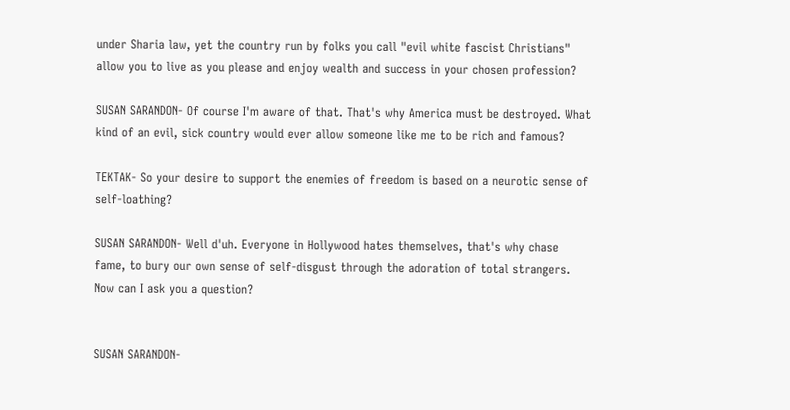under Sharia law, yet the country run by folks you call "evil white fascist Christians" allow you to live as you please and enjoy wealth and success in your chosen profession?

SUSAN SARANDON- Of course I'm aware of that. That's why America must be destroyed. What kind of an evil, sick country would ever allow someone like me to be rich and famous?

TEKTAK- So your desire to support the enemies of freedom is based on a neurotic sense of self-loathing?

SUSAN SARANDON- Well d'uh. Everyone in Hollywood hates themselves, that's why chase fame, to bury our own sense of self-disgust through the adoration of total strangers. Now can I ask you a question?


SUSAN SARANDON-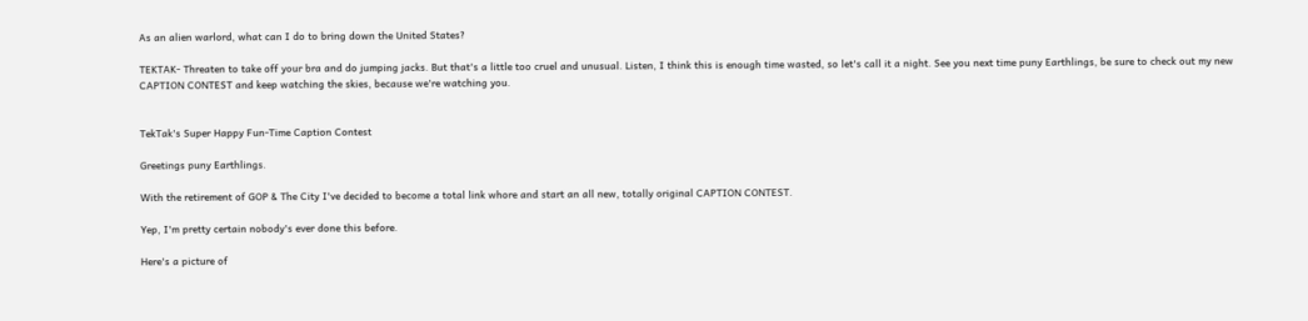As an alien warlord, what can I do to bring down the United States?

TEKTAK- Threaten to take off your bra and do jumping jacks. But that's a little too cruel and unusual. Listen, I think this is enough time wasted, so let's call it a night. See you next time puny Earthlings, be sure to check out my new CAPTION CONTEST and keep watching the skies, because we're watching you.


TekTak's Super Happy Fun-Time Caption Contest

Greetings puny Earthlings.

With the retirement of GOP & The City I've decided to become a total link whore and start an all new, totally original CAPTION CONTEST.

Yep, I'm pretty certain nobody's ever done this before.

Here's a picture of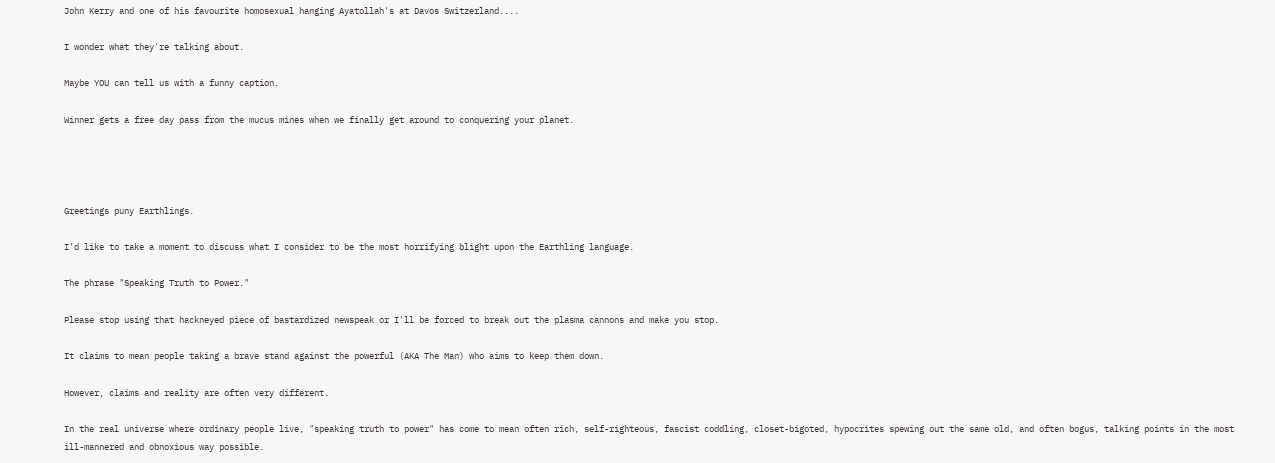John Kerry and one of his favourite homosexual hanging Ayatollah's at Davos Switzerland....

I wonder what they're talking about.

Maybe YOU can tell us with a funny caption.

Winner gets a free day pass from the mucus mines when we finally get around to conquering your planet.




Greetings puny Earthlings.

I'd like to take a moment to discuss what I consider to be the most horrifying blight upon the Earthling language.

The phrase "Speaking Truth to Power."

Please stop using that hackneyed piece of bastardized newspeak or I'll be forced to break out the plasma cannons and make you stop.

It claims to mean people taking a brave stand against the powerful (AKA The Man) who aims to keep them down.

However, claims and reality are often very different.

In the real universe where ordinary people live, "speaking truth to power" has come to mean often rich, self-righteous, fascist coddling, closet-bigoted, hypocrites spewing out the same old, and often bogus, talking points in the most ill-mannered and obnoxious way possible.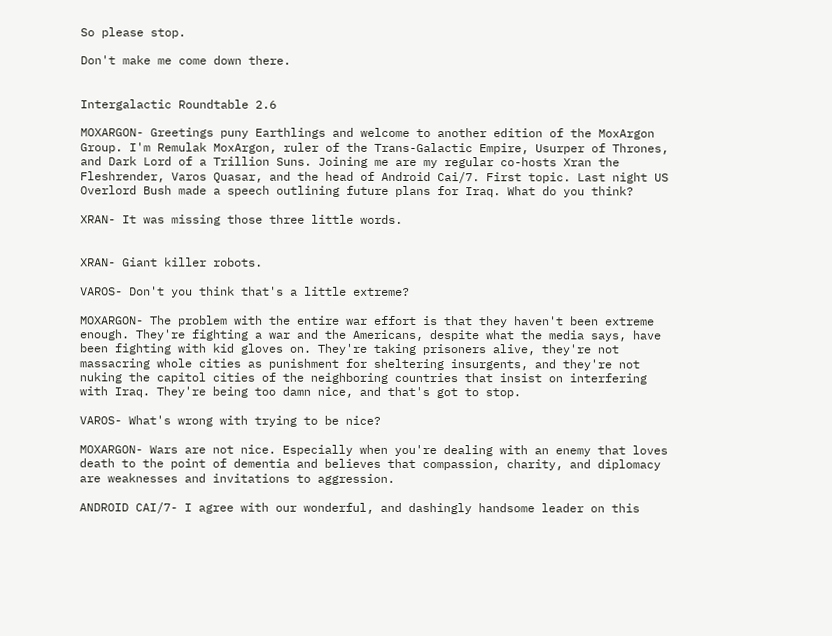So please stop.

Don't make me come down there.


Intergalactic Roundtable 2.6

MOXARGON- Greetings puny Earthlings and welcome to another edition of the MoxArgon Group. I'm Remulak MoxArgon, ruler of the Trans-Galactic Empire, Usurper of Thrones, and Dark Lord of a Trillion Suns. Joining me are my regular co-hosts Xran the Fleshrender, Varos Quasar, and the head of Android Cai/7. First topic. Last night US Overlord Bush made a speech outlining future plans for Iraq. What do you think?

XRAN- It was missing those three little words.


XRAN- Giant killer robots.

VAROS- Don't you think that's a little extreme?

MOXARGON- The problem with the entire war effort is that they haven't been extreme enough. They're fighting a war and the Americans, despite what the media says, have been fighting with kid gloves on. They're taking prisoners alive, they're not massacring whole cities as punishment for sheltering insurgents, and they're not nuking the capitol cities of the neighboring countries that insist on interfering with Iraq. They're being too damn nice, and that's got to stop.

VAROS- What's wrong with trying to be nice?

MOXARGON- Wars are not nice. Especially when you're dealing with an enemy that loves death to the point of dementia and believes that compassion, charity, and diplomacy are weaknesses and invitations to aggression.

ANDROID CAI/7- I agree with our wonderful, and dashingly handsome leader on this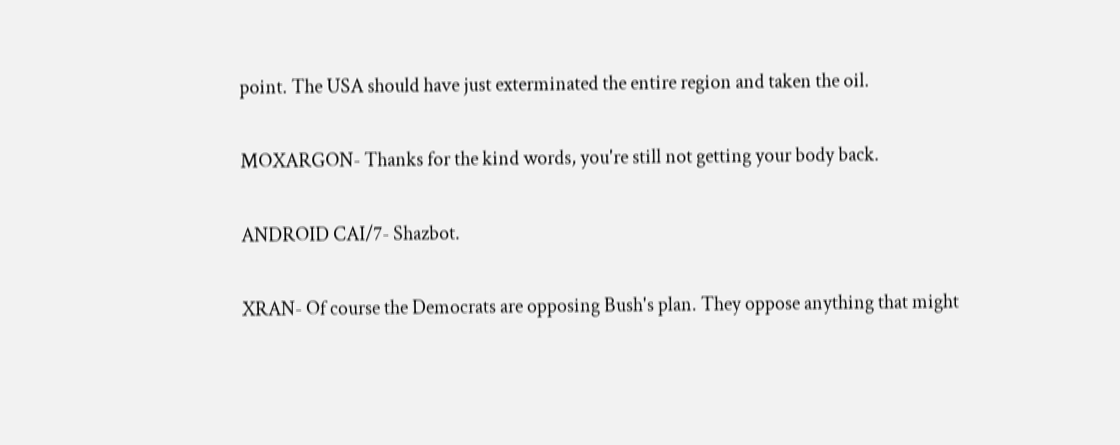point. The USA should have just exterminated the entire region and taken the oil.

MOXARGON- Thanks for the kind words, you're still not getting your body back.

ANDROID CAI/7- Shazbot.

XRAN- Of course the Democrats are opposing Bush's plan. They oppose anything that might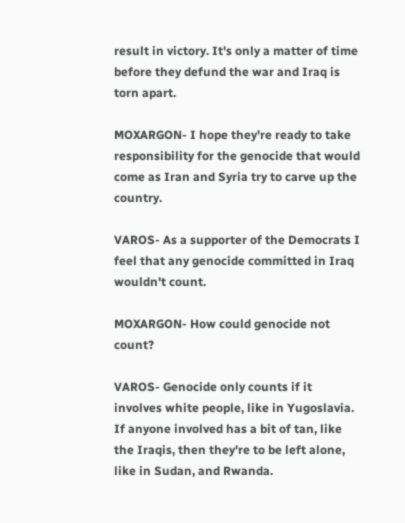result in victory. It's only a matter of time before they defund the war and Iraq is torn apart.

MOXARGON- I hope they're ready to take responsibility for the genocide that would come as Iran and Syria try to carve up the country.

VAROS- As a supporter of the Democrats I feel that any genocide committed in Iraq wouldn't count.

MOXARGON- How could genocide not count?

VAROS- Genocide only counts if it involves white people, like in Yugoslavia. If anyone involved has a bit of tan, like the Iraqis, then they're to be left alone, like in Sudan, and Rwanda.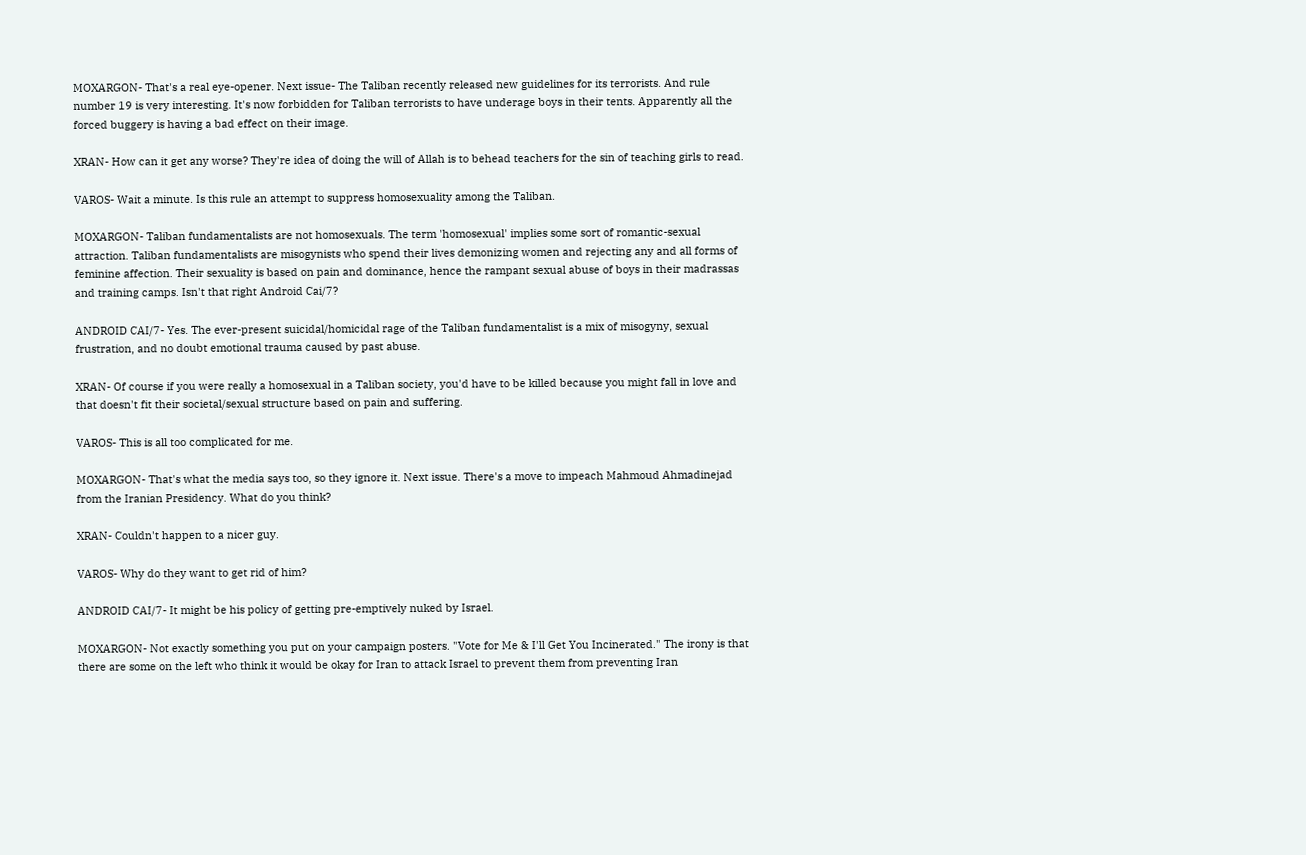MOXARGON- That's a real eye-opener. Next issue- The Taliban recently released new guidelines for its terrorists. And rule number 19 is very interesting. It's now forbidden for Taliban terrorists to have underage boys in their tents. Apparently all the forced buggery is having a bad effect on their image.

XRAN- How can it get any worse? They're idea of doing the will of Allah is to behead teachers for the sin of teaching girls to read.

VAROS- Wait a minute. Is this rule an attempt to suppress homosexuality among the Taliban.

MOXARGON- Taliban fundamentalists are not homosexuals. The term 'homosexual' implies some sort of romantic-sexual attraction. Taliban fundamentalists are misogynists who spend their lives demonizing women and rejecting any and all forms of feminine affection. Their sexuality is based on pain and dominance, hence the rampant sexual abuse of boys in their madrassas and training camps. Isn't that right Android Cai/7?

ANDROID CAI/7- Yes. The ever-present suicidal/homicidal rage of the Taliban fundamentalist is a mix of misogyny, sexual frustration, and no doubt emotional trauma caused by past abuse.

XRAN- Of course if you were really a homosexual in a Taliban society, you'd have to be killed because you might fall in love and that doesn't fit their societal/sexual structure based on pain and suffering.

VAROS- This is all too complicated for me.

MOXARGON- That's what the media says too, so they ignore it. Next issue. There's a move to impeach Mahmoud Ahmadinejad from the Iranian Presidency. What do you think?

XRAN- Couldn't happen to a nicer guy.

VAROS- Why do they want to get rid of him?

ANDROID CAI/7- It might be his policy of getting pre-emptively nuked by Israel.

MOXARGON- Not exactly something you put on your campaign posters. "Vote for Me & I'll Get You Incinerated." The irony is that there are some on the left who think it would be okay for Iran to attack Israel to prevent them from preventing Iran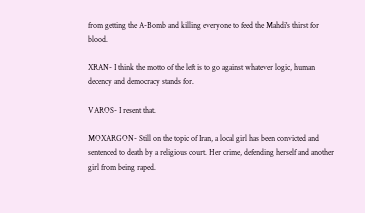from getting the A-Bomb and killing everyone to feed the Mahdi's thirst for blood.

XRAN- I think the motto of the left is to go against whatever logic, human decency and democracy stands for.

VAROS- I resent that.

MOXARGON- Still on the topic of Iran, a local girl has been convicted and sentenced to death by a religious court. Her crime, defending herself and another girl from being raped.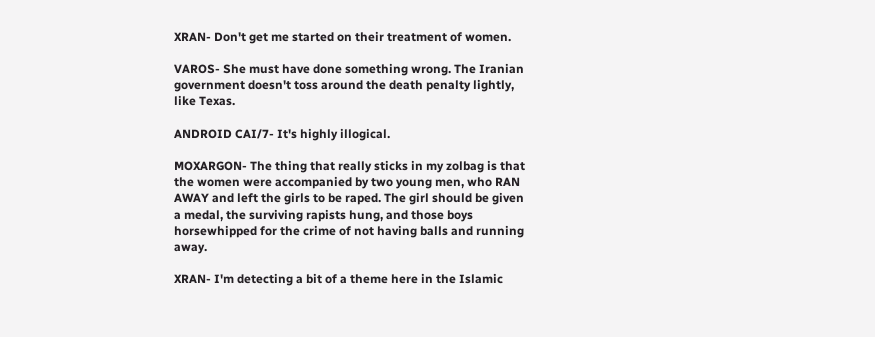XRAN- Don't get me started on their treatment of women.

VAROS- She must have done something wrong. The Iranian government doesn't toss around the death penalty lightly, like Texas.

ANDROID CAI/7- It's highly illogical.

MOXARGON- The thing that really sticks in my zolbag is that the women were accompanied by two young men, who RAN AWAY and left the girls to be raped. The girl should be given a medal, the surviving rapists hung, and those boys horsewhipped for the crime of not having balls and running away.

XRAN- I'm detecting a bit of a theme here in the Islamic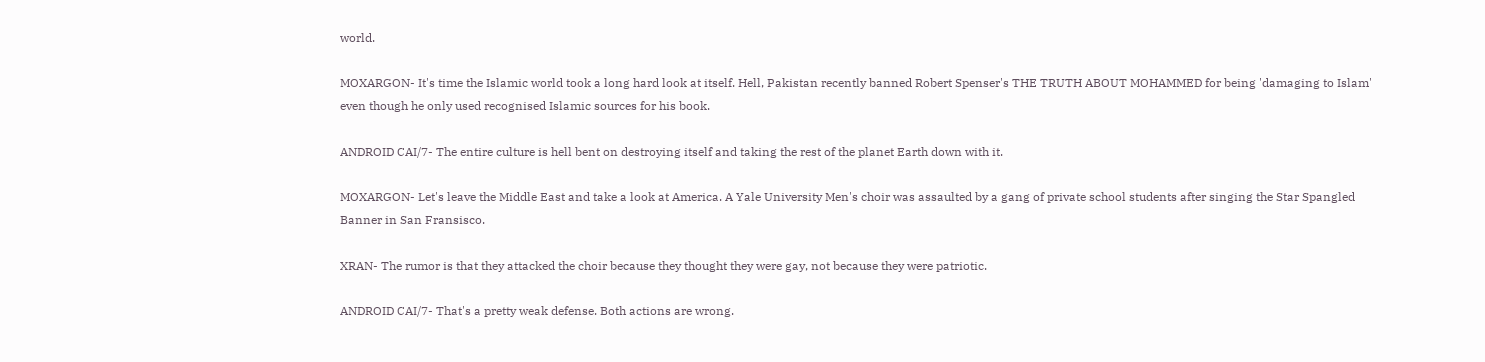world.

MOXARGON- It's time the Islamic world took a long hard look at itself. Hell, Pakistan recently banned Robert Spenser's THE TRUTH ABOUT MOHAMMED for being 'damaging to Islam' even though he only used recognised Islamic sources for his book.

ANDROID CAI/7- The entire culture is hell bent on destroying itself and taking the rest of the planet Earth down with it.

MOXARGON- Let's leave the Middle East and take a look at America. A Yale University Men's choir was assaulted by a gang of private school students after singing the Star Spangled Banner in San Fransisco.

XRAN- The rumor is that they attacked the choir because they thought they were gay, not because they were patriotic.

ANDROID CAI/7- That's a pretty weak defense. Both actions are wrong.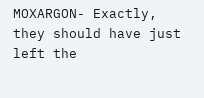MOXARGON- Exactly, they should have just left the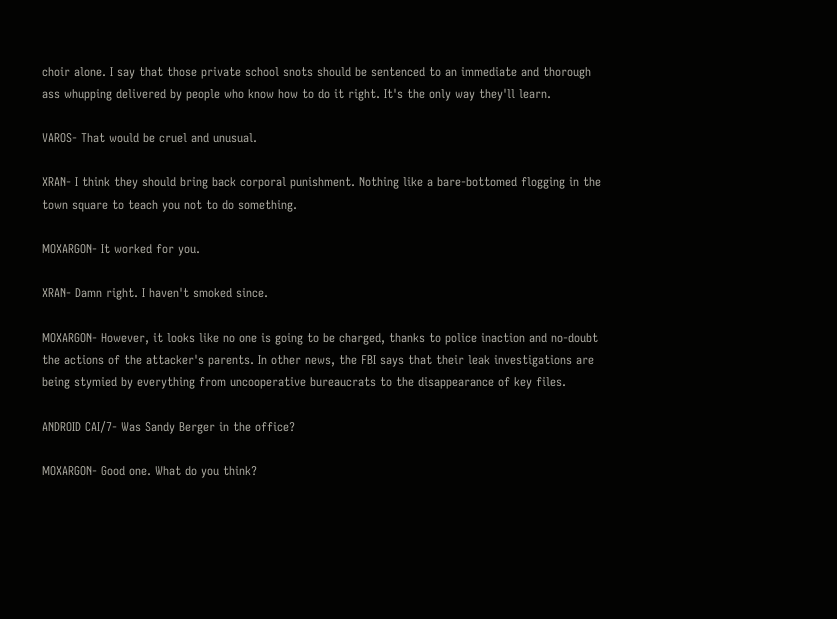choir alone. I say that those private school snots should be sentenced to an immediate and thorough ass whupping delivered by people who know how to do it right. It's the only way they'll learn.

VAROS- That would be cruel and unusual.

XRAN- I think they should bring back corporal punishment. Nothing like a bare-bottomed flogging in the town square to teach you not to do something.

MOXARGON- It worked for you.

XRAN- Damn right. I haven't smoked since.

MOXARGON- However, it looks like no one is going to be charged, thanks to police inaction and no-doubt the actions of the attacker's parents. In other news, the FBI says that their leak investigations are being stymied by everything from uncooperative bureaucrats to the disappearance of key files.

ANDROID CAI/7- Was Sandy Berger in the office?

MOXARGON- Good one. What do you think?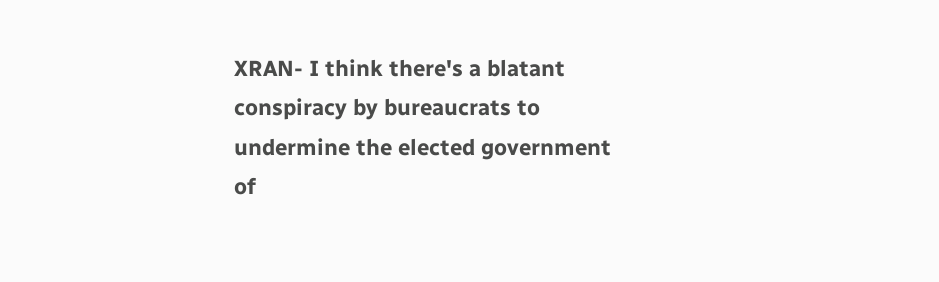XRAN- I think there's a blatant conspiracy by bureaucrats to undermine the elected government of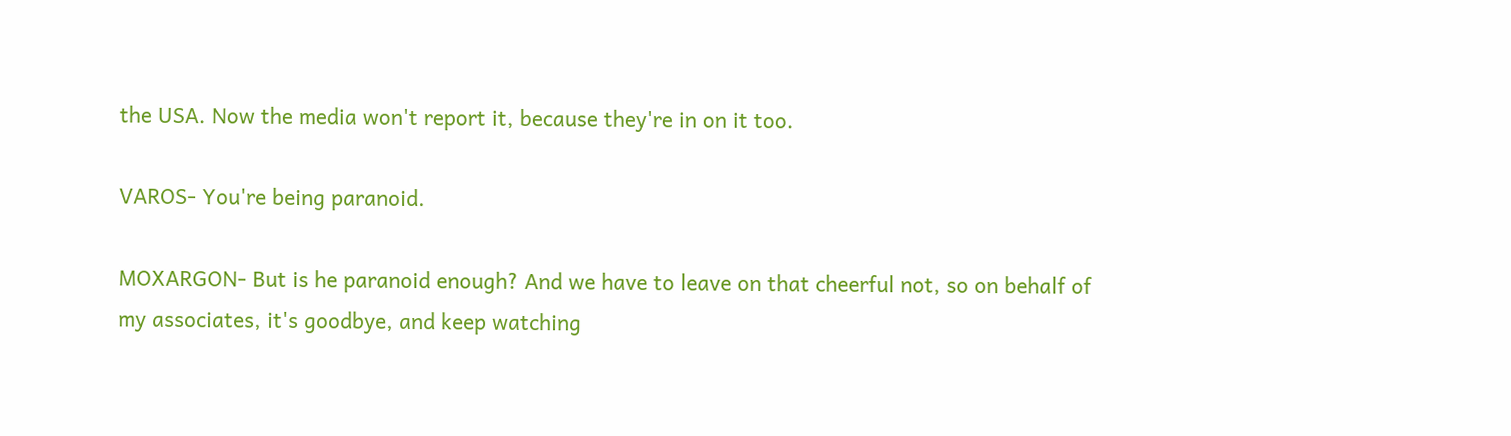the USA. Now the media won't report it, because they're in on it too.

VAROS- You're being paranoid.

MOXARGON- But is he paranoid enough? And we have to leave on that cheerful not, so on behalf of my associates, it's goodbye, and keep watching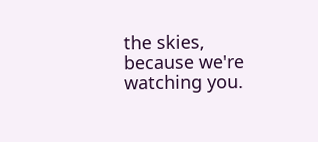the skies, because we're watching you.